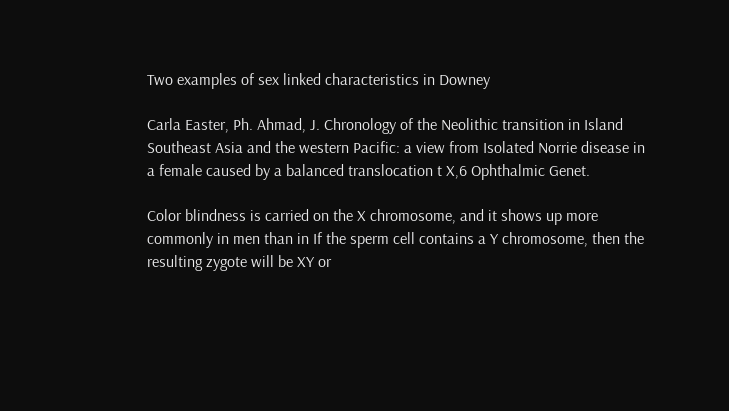Two examples of sex linked characteristics in Downey

Carla Easter, Ph. Ahmad, J. Chronology of the Neolithic transition in Island Southeast Asia and the western Pacific: a view from Isolated Norrie disease in a female caused by a balanced translocation t X,6 Ophthalmic Genet.

Color blindness is carried on the X chromosome, and it shows up more commonly in men than in If the sperm cell contains a Y chromosome, then the resulting zygote will be XY or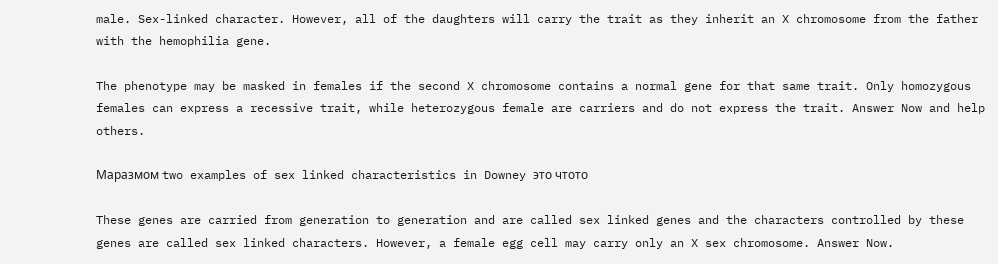male. Sex-linked character. However, all of the daughters will carry the trait as they inherit an X chromosome from the father with the hemophilia gene.

The phenotype may be masked in females if the second X chromosome contains a normal gene for that same trait. Only homozygous females can express a recessive trait, while heterozygous female are carriers and do not express the trait. Answer Now and help others.

Маразмом two examples of sex linked characteristics in Downey это чтото

These genes are carried from generation to generation and are called sex linked genes and the characters controlled by these genes are called sex linked characters. However, a female egg cell may carry only an X sex chromosome. Answer Now.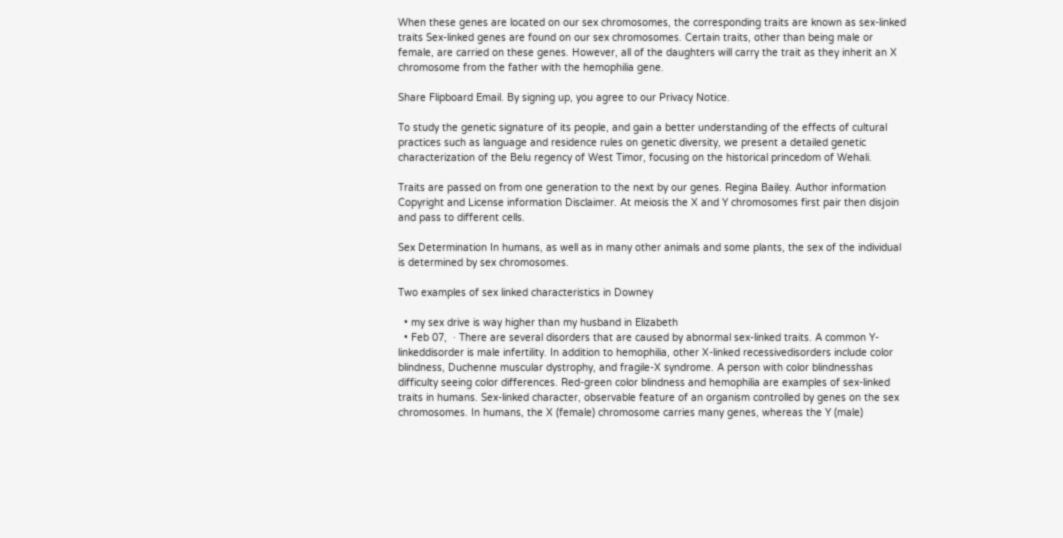When these genes are located on our sex chromosomes, the corresponding traits are known as sex-linked traits Sex-linked genes are found on our sex chromosomes. Certain traits, other than being male or female, are carried on these genes. However, all of the daughters will carry the trait as they inherit an X chromosome from the father with the hemophilia gene.

Share Flipboard Email. By signing up, you agree to our Privacy Notice.

To study the genetic signature of its people, and gain a better understanding of the effects of cultural practices such as language and residence rules on genetic diversity, we present a detailed genetic characterization of the Belu regency of West Timor, focusing on the historical princedom of Wehali.

Traits are passed on from one generation to the next by our genes. Regina Bailey. Author information Copyright and License information Disclaimer. At meiosis the X and Y chromosomes first pair then disjoin and pass to different cells.

Sex Determination In humans, as well as in many other animals and some plants, the sex of the individual is determined by sex chromosomes.

Two examples of sex linked characteristics in Downey

  • my sex drive is way higher than my husband in Elizabeth
  • Feb 07,  · There are several disorders that are caused by abnormal sex-linked traits. A common Y-linkeddisorder is male infertility. In addition to hemophilia, other X-linked recessivedisorders include color blindness, Duchenne muscular dystrophy, and fragile-X syndrome. A person with color blindnesshas difficulty seeing color differences. Red-green color blindness and hemophilia are examples of sex-linked traits in humans. Sex-linked character, observable feature of an organism controlled by genes on the sex chromosomes. In humans, the X (female) chromosome carries many genes, whereas the Y (male)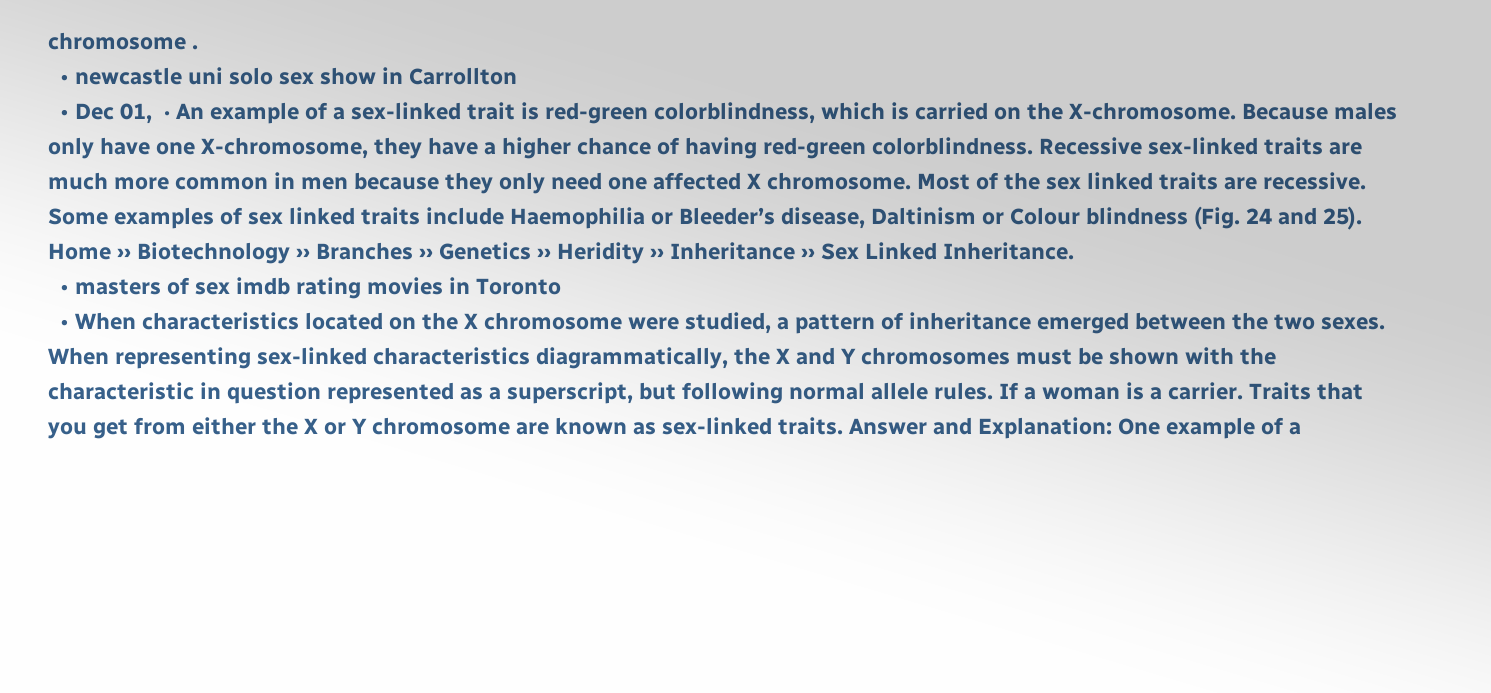chromosome .
  • newcastle uni solo sex show in Carrollton
  • Dec 01,  · An example of a sex-linked trait is red-green colorblindness, which is carried on the X-chromosome. Because males only have one X-chromosome, they have a higher chance of having red-green colorblindness. Recessive sex-linked traits are much more common in men because they only need one affected X chromosome. Most of the sex linked traits are recessive. Some examples of sex linked traits include Haemophilia or Bleeder’s disease, Daltinism or Colour blindness (Fig. 24 and 25). Home ›› Biotechnology ›› Branches ›› Genetics ›› Heridity ›› Inheritance ›› Sex Linked Inheritance.
  • masters of sex imdb rating movies in Toronto
  • When characteristics located on the X chromosome were studied, a pattern of inheritance emerged between the two sexes. When representing sex-linked characteristics diagrammatically, the X and Y chromosomes must be shown with the characteristic in question represented as a superscript, but following normal allele rules. If a woman is a carrier. Traits that you get from either the X or Y chromosome are known as sex-linked traits. Answer and Explanation: One example of a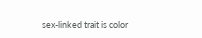sex-linked trait is color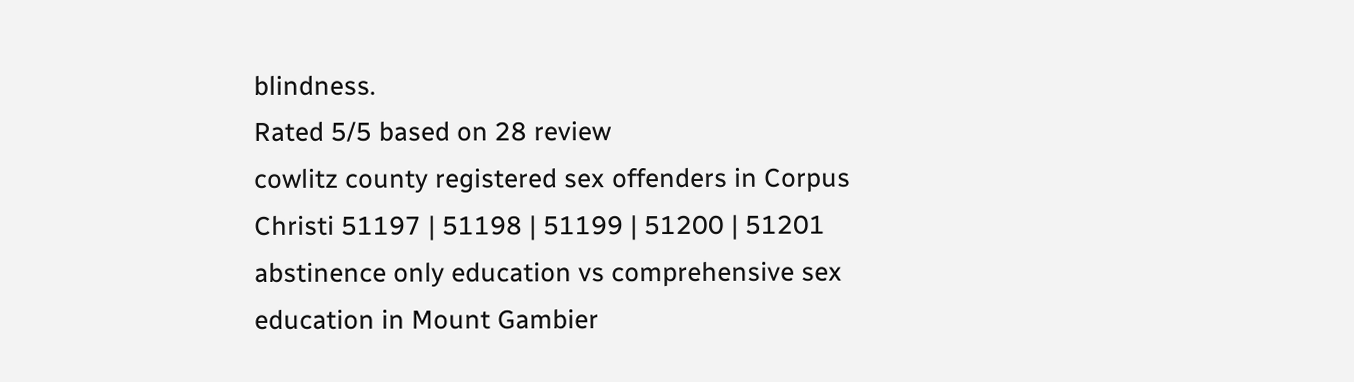blindness.
Rated 5/5 based on 28 review
cowlitz county registered sex offenders in Corpus Christi 51197 | 51198 | 51199 | 51200 | 51201 abstinence only education vs comprehensive sex education in Mount Gambier